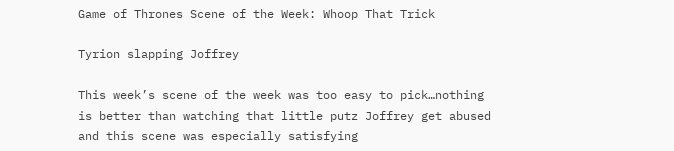Game of Thrones Scene of the Week: Whoop That Trick

Tyrion slapping Joffrey

This week’s scene of the week was too easy to pick…nothing is better than watching that little putz Joffrey get abused and this scene was especially satisfying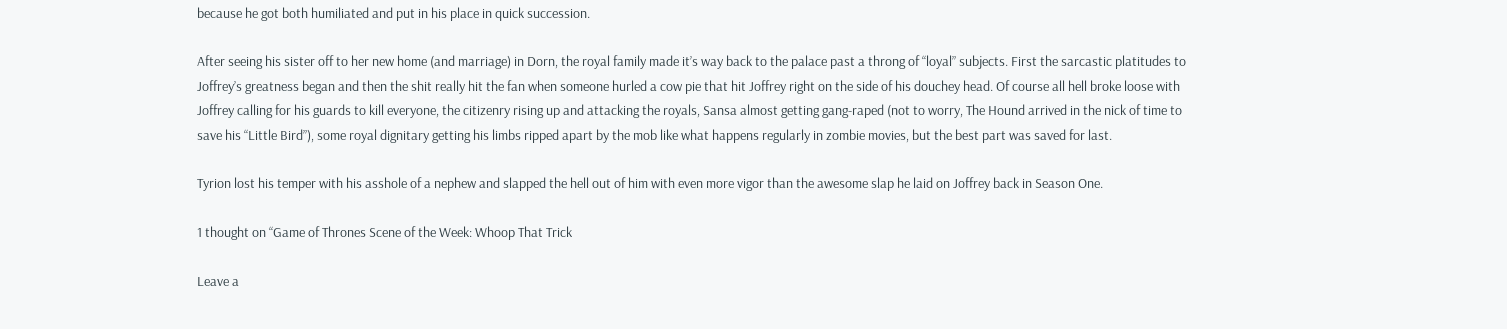because he got both humiliated and put in his place in quick succession.

After seeing his sister off to her new home (and marriage) in Dorn, the royal family made it’s way back to the palace past a throng of “loyal” subjects. First the sarcastic platitudes to Joffrey’s greatness began and then the shit really hit the fan when someone hurled a cow pie that hit Joffrey right on the side of his douchey head. Of course all hell broke loose with Joffrey calling for his guards to kill everyone, the citizenry rising up and attacking the royals, Sansa almost getting gang-raped (not to worry, The Hound arrived in the nick of time to save his “Little Bird”), some royal dignitary getting his limbs ripped apart by the mob like what happens regularly in zombie movies, but the best part was saved for last.

Tyrion lost his temper with his asshole of a nephew and slapped the hell out of him with even more vigor than the awesome slap he laid on Joffrey back in Season One.

1 thought on “Game of Thrones Scene of the Week: Whoop That Trick

Leave a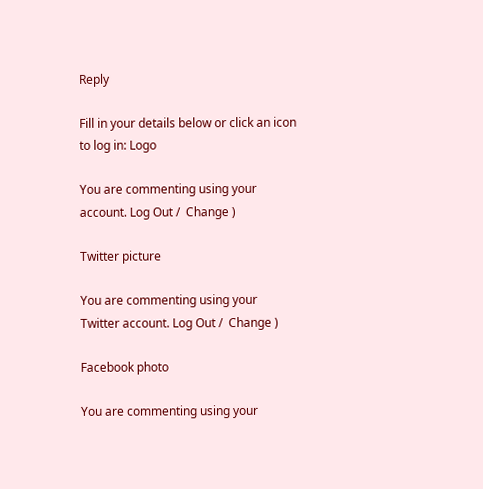Reply

Fill in your details below or click an icon to log in: Logo

You are commenting using your account. Log Out /  Change )

Twitter picture

You are commenting using your Twitter account. Log Out /  Change )

Facebook photo

You are commenting using your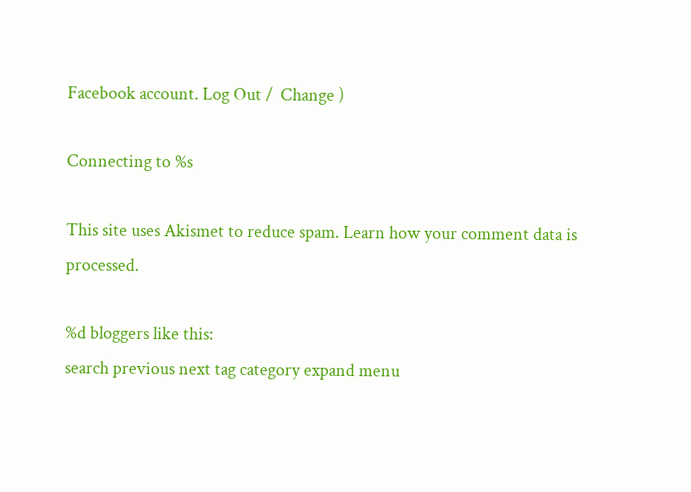Facebook account. Log Out /  Change )

Connecting to %s

This site uses Akismet to reduce spam. Learn how your comment data is processed.

%d bloggers like this:
search previous next tag category expand menu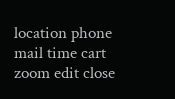location phone mail time cart zoom edit close